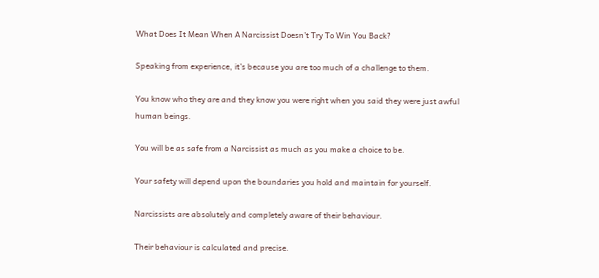What Does It Mean When A Narcissist Doesn’t Try To Win You Back?

Speaking from experience, it’s because you are too much of a challenge to them.

You know who they are and they know you were right when you said they were just awful human beings.

You will be as safe from a Narcissist as much as you make a choice to be.

Your safety will depend upon the boundaries you hold and maintain for yourself.

Narcissists are absolutely and completely aware of their behaviour.

Their behaviour is calculated and precise.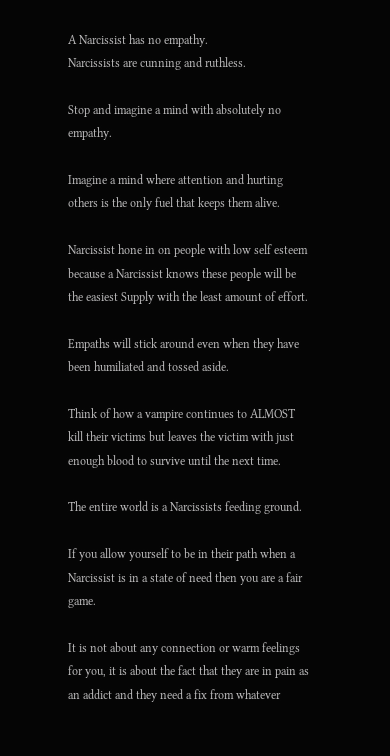A Narcissist has no empathy.
Narcissists are cunning and ruthless.

Stop and imagine a mind with absolutely no empathy.

Imagine a mind where attention and hurting others is the only fuel that keeps them alive.

Narcissist hone in on people with low self esteem because a Narcissist knows these people will be the easiest Supply with the least amount of effort.

Empaths will stick around even when they have been humiliated and tossed aside.

Think of how a vampire continues to ALMOST kill their victims but leaves the victim with just enough blood to survive until the next time.

The entire world is a Narcissists feeding ground.

If you allow yourself to be in their path when a Narcissist is in a state of need then you are a fair game.

It is not about any connection or warm feelings for you, it is about the fact that they are in pain as an addict and they need a fix from whatever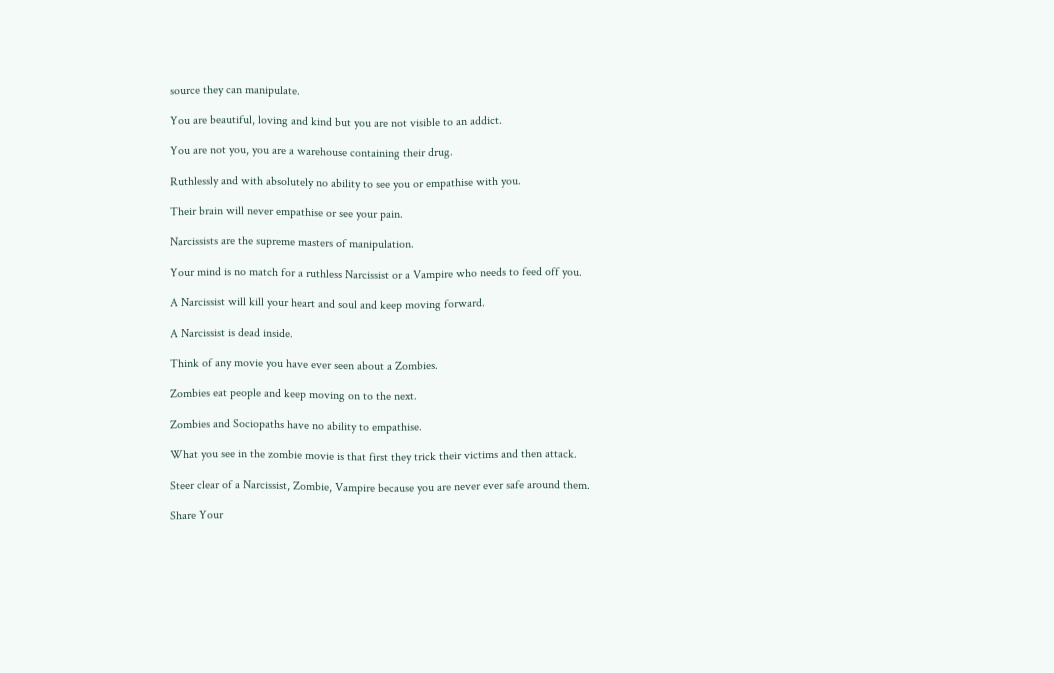source they can manipulate.

You are beautiful, loving and kind but you are not visible to an addict.

You are not you, you are a warehouse containing their drug.

Ruthlessly and with absolutely no ability to see you or empathise with you.

Their brain will never empathise or see your pain.

Narcissists are the supreme masters of manipulation.

Your mind is no match for a ruthless Narcissist or a Vampire who needs to feed off you.

A Narcissist will kill your heart and soul and keep moving forward.

A Narcissist is dead inside.

Think of any movie you have ever seen about a Zombies.

Zombies eat people and keep moving on to the next.

Zombies and Sociopaths have no ability to empathise.

What you see in the zombie movie is that first they trick their victims and then attack.

Steer clear of a Narcissist, Zombie, Vampire because you are never ever safe around them.

Share Your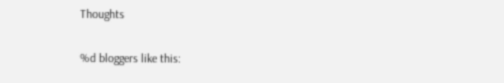Thoughts

%d bloggers like this: